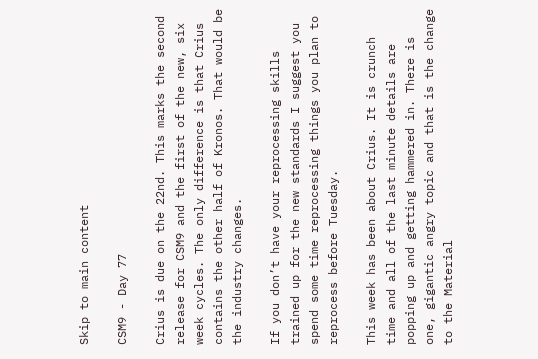Skip to main content

CSM9 - Day 77

Crius is due on the 22nd. This marks the second release for CSM9 and the first of the new, six week cycles. The only difference is that Crius contains the other half of Kronos. That would be the industry changes.

If you don’t have your reprocessing skills trained up for the new standards I suggest you spend some time reprocessing things you plan to reprocess before Tuesday.

This week has been about Crius. It is crunch time and all of the last minute details are popping up and getting hammered in. There is one, gigantic angry topic and that is the change to the Material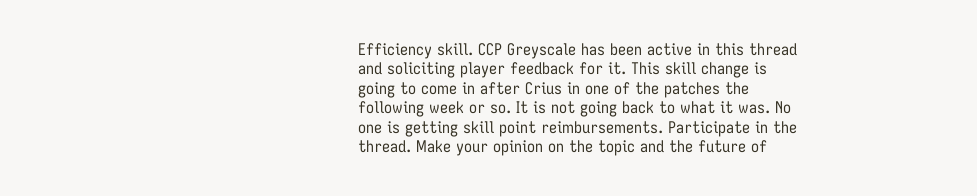Efficiency skill. CCP Greyscale has been active in this thread and soliciting player feedback for it. This skill change is going to come in after Crius in one of the patches the following week or so. It is not going back to what it was. No one is getting skill point reimbursements. Participate in the thread. Make your opinion on the topic and the future of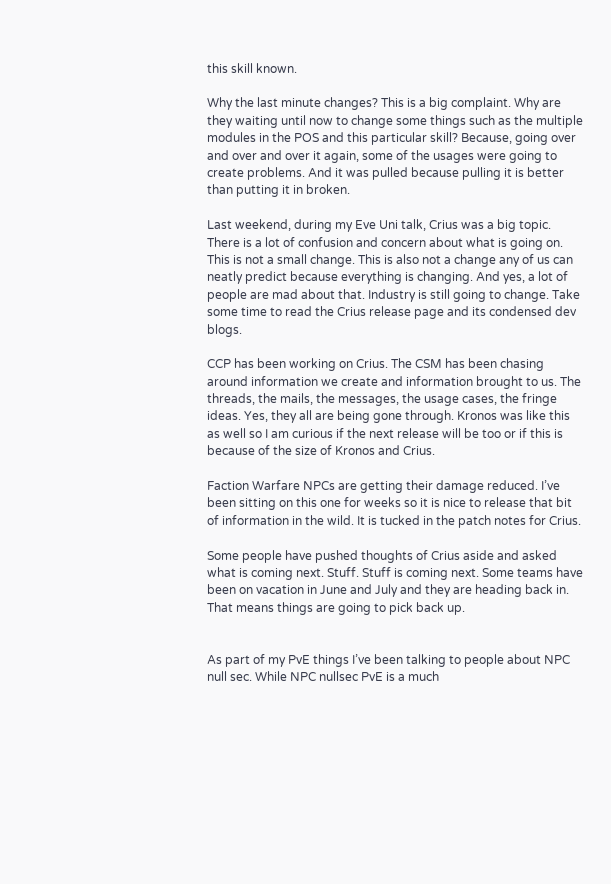this skill known.

Why the last minute changes? This is a big complaint. Why are they waiting until now to change some things such as the multiple modules in the POS and this particular skill? Because, going over and over and over it again, some of the usages were going to create problems. And it was pulled because pulling it is better than putting it in broken.

Last weekend, during my Eve Uni talk, Crius was a big topic. There is a lot of confusion and concern about what is going on. This is not a small change. This is also not a change any of us can neatly predict because everything is changing. And yes, a lot of people are mad about that. Industry is still going to change. Take some time to read the Crius release page and its condensed dev blogs.

CCP has been working on Crius. The CSM has been chasing around information we create and information brought to us. The threads, the mails, the messages, the usage cases, the fringe ideas. Yes, they all are being gone through. Kronos was like this as well so I am curious if the next release will be too or if this is because of the size of Kronos and Crius.

Faction Warfare NPCs are getting their damage reduced. I’ve been sitting on this one for weeks so it is nice to release that bit of information in the wild. It is tucked in the patch notes for Crius.

Some people have pushed thoughts of Crius aside and asked what is coming next. Stuff. Stuff is coming next. Some teams have been on vacation in June and July and they are heading back in. That means things are going to pick back up.


As part of my PvE things I’ve been talking to people about NPC null sec. While NPC nullsec PvE is a much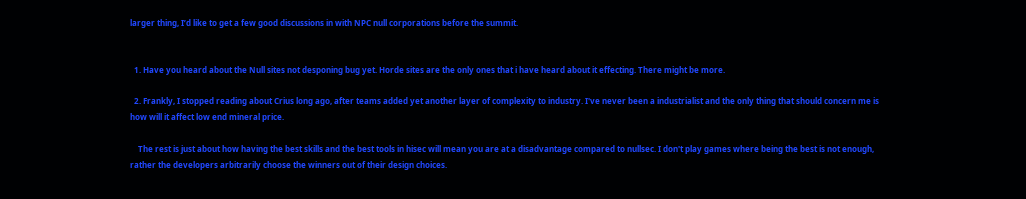larger thing, I’d like to get a few good discussions in with NPC null corporations before the summit.


  1. Have you heard about the Null sites not desponing bug yet. Horde sites are the only ones that i have heard about it effecting. There might be more.

  2. Frankly, I stopped reading about Crius long ago, after teams added yet another layer of complexity to industry. I've never been a industrialist and the only thing that should concern me is how will it affect low end mineral price.

    The rest is just about how having the best skills and the best tools in hisec will mean you are at a disadvantage compared to nullsec. I don't play games where being the best is not enough, rather the developers arbitrarily choose the winners out of their design choices.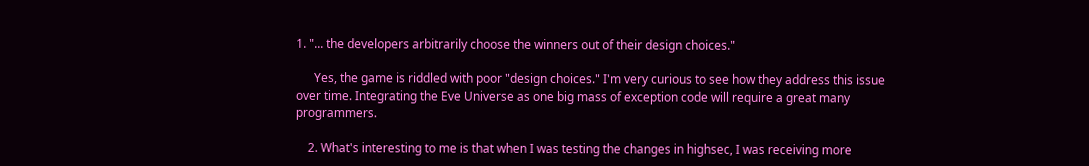1. "... the developers arbitrarily choose the winners out of their design choices."

      Yes, the game is riddled with poor "design choices." I'm very curious to see how they address this issue over time. Integrating the Eve Universe as one big mass of exception code will require a great many programmers.

    2. What's interesting to me is that when I was testing the changes in highsec, I was receiving more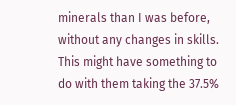minerals than I was before, without any changes in skills. This might have something to do with them taking the 37.5%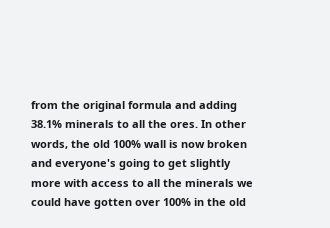from the original formula and adding 38.1% minerals to all the ores. In other words, the old 100% wall is now broken and everyone's going to get slightly more with access to all the minerals we could have gotten over 100% in the old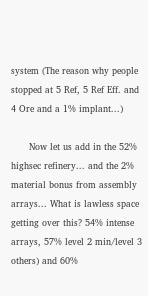system (The reason why people stopped at 5 Ref, 5 Ref Eff. and 4 Ore and a 1% implant...)

      Now let us add in the 52% highsec refinery... and the 2% material bonus from assembly arrays... What is lawless space getting over this? 54% intense arrays, 57% level 2 min/level 3 others) and 60%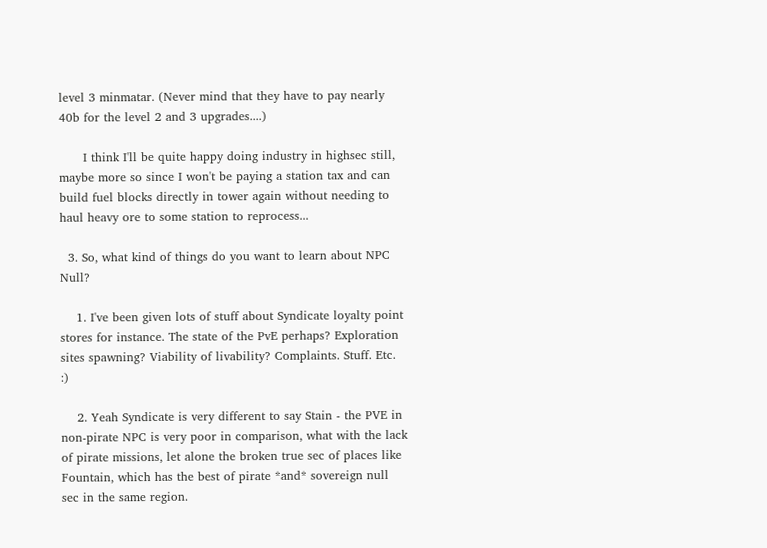level 3 minmatar. (Never mind that they have to pay nearly 40b for the level 2 and 3 upgrades....)

      I think I'll be quite happy doing industry in highsec still, maybe more so since I won't be paying a station tax and can build fuel blocks directly in tower again without needing to haul heavy ore to some station to reprocess...

  3. So, what kind of things do you want to learn about NPC Null?

    1. I've been given lots of stuff about Syndicate loyalty point stores for instance. The state of the PvE perhaps? Exploration sites spawning? Viability of livability? Complaints. Stuff. Etc. :)

    2. Yeah Syndicate is very different to say Stain - the PVE in non-pirate NPC is very poor in comparison, what with the lack of pirate missions, let alone the broken true sec of places like Fountain, which has the best of pirate *and* sovereign null sec in the same region.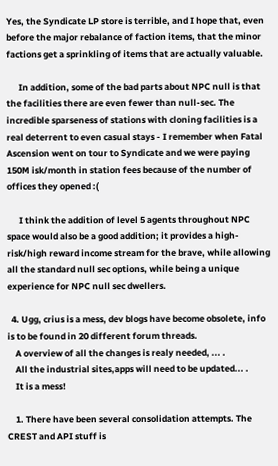Yes, the Syndicate LP store is terrible, and I hope that, even before the major rebalance of faction items, that the minor factions get a sprinkling of items that are actually valuable.

      In addition, some of the bad parts about NPC null is that the facilities there are even fewer than null-sec. The incredible sparseness of stations with cloning facilities is a real deterrent to even casual stays - I remember when Fatal Ascension went on tour to Syndicate and we were paying 150M isk/month in station fees because of the number of offices they opened :(

      I think the addition of level 5 agents throughout NPC space would also be a good addition; it provides a high-risk/high reward income stream for the brave, while allowing all the standard null sec options, while being a unique experience for NPC null sec dwellers.

  4. Ugg, crius is a mess, dev blogs have become obsolete, info is to be found in 20 different forum threads.
    A overview of all the changes is realy needed, ... .
    All the industrial sites,apps will need to be updated... .
    It is a mess!

    1. There have been several consolidation attempts. The CREST and API stuff is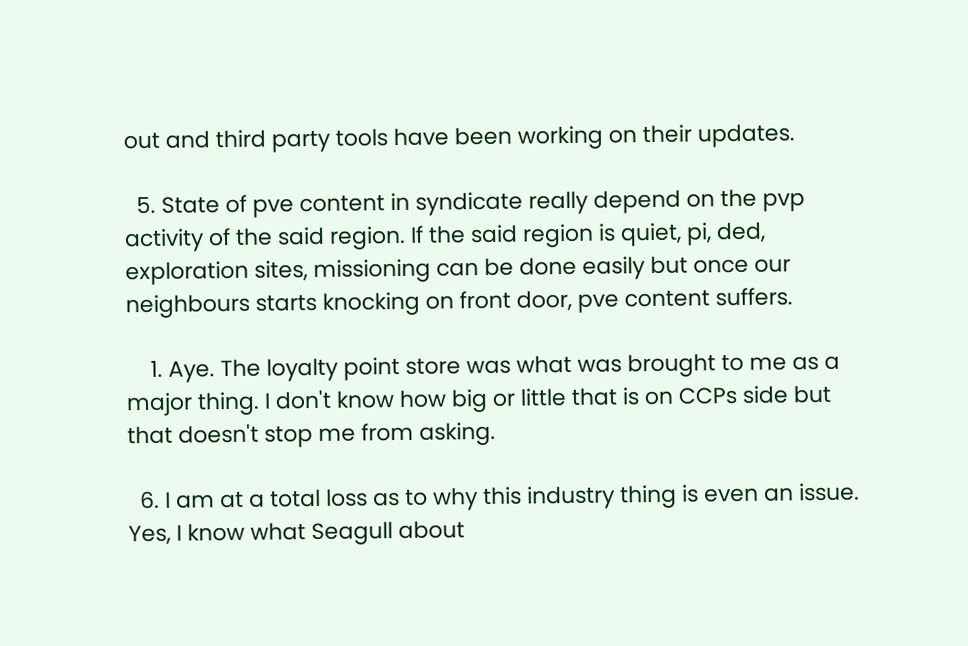out and third party tools have been working on their updates.

  5. State of pve content in syndicate really depend on the pvp activity of the said region. If the said region is quiet, pi, ded, exploration sites, missioning can be done easily but once our neighbours starts knocking on front door, pve content suffers.

    1. Aye. The loyalty point store was what was brought to me as a major thing. I don't know how big or little that is on CCPs side but that doesn't stop me from asking.

  6. I am at a total loss as to why this industry thing is even an issue. Yes, I know what Seagull about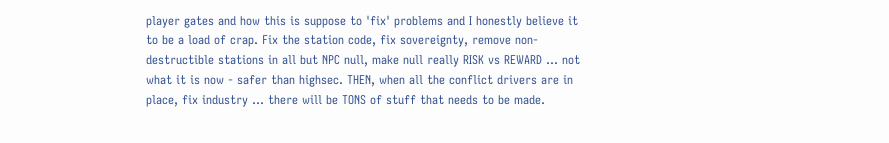player gates and how this is suppose to 'fix' problems and I honestly believe it to be a load of crap. Fix the station code, fix sovereignty, remove non-destructible stations in all but NPC null, make null really RISK vs REWARD ... not what it is now - safer than highsec. THEN, when all the conflict drivers are in place, fix industry ... there will be TONS of stuff that needs to be made.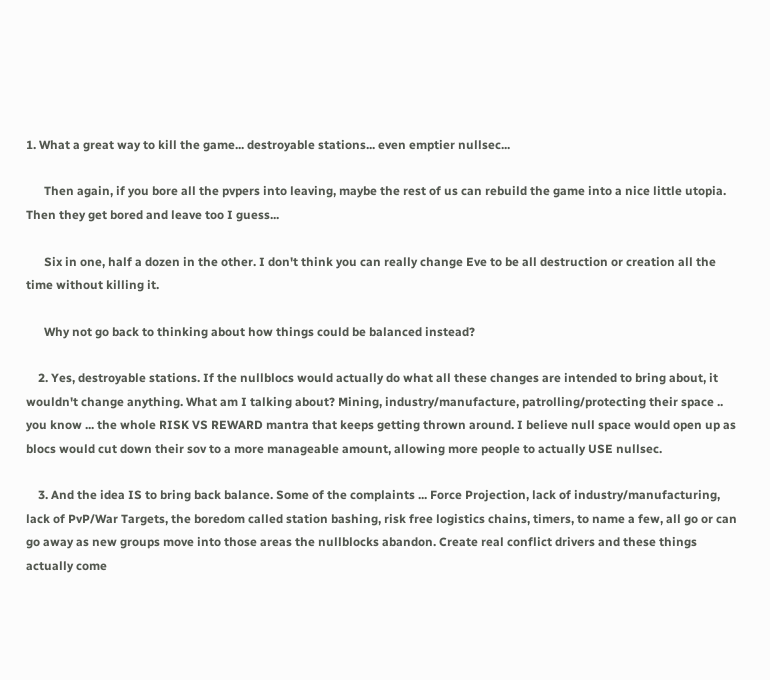1. What a great way to kill the game... destroyable stations... even emptier nullsec...

      Then again, if you bore all the pvpers into leaving, maybe the rest of us can rebuild the game into a nice little utopia. Then they get bored and leave too I guess...

      Six in one, half a dozen in the other. I don't think you can really change Eve to be all destruction or creation all the time without killing it.

      Why not go back to thinking about how things could be balanced instead?

    2. Yes, destroyable stations. If the nullblocs would actually do what all these changes are intended to bring about, it wouldn't change anything. What am I talking about? Mining, industry/manufacture, patrolling/protecting their space .. you know ... the whole RISK VS REWARD mantra that keeps getting thrown around. I believe null space would open up as blocs would cut down their sov to a more manageable amount, allowing more people to actually USE nullsec.

    3. And the idea IS to bring back balance. Some of the complaints ... Force Projection, lack of industry/manufacturing, lack of PvP/War Targets, the boredom called station bashing, risk free logistics chains, timers, to name a few, all go or can go away as new groups move into those areas the nullblocks abandon. Create real conflict drivers and these things actually come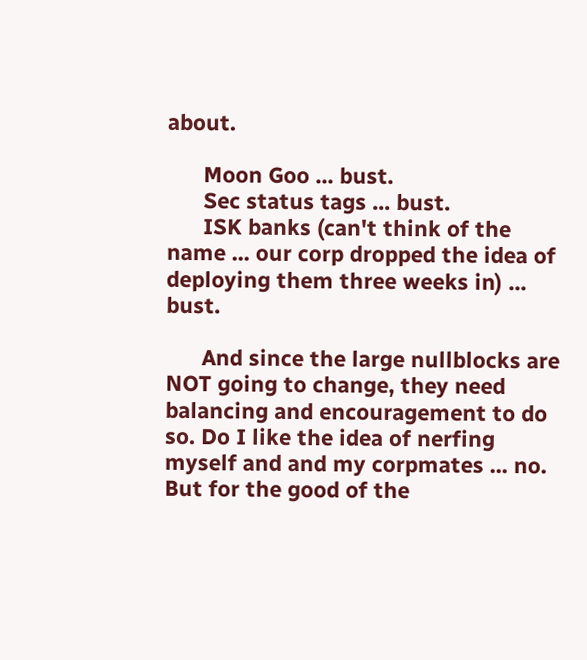about.

      Moon Goo ... bust.
      Sec status tags ... bust.
      ISK banks (can't think of the name ... our corp dropped the idea of deploying them three weeks in) ... bust.

      And since the large nullblocks are NOT going to change, they need balancing and encouragement to do so. Do I like the idea of nerfing myself and and my corpmates ... no. But for the good of the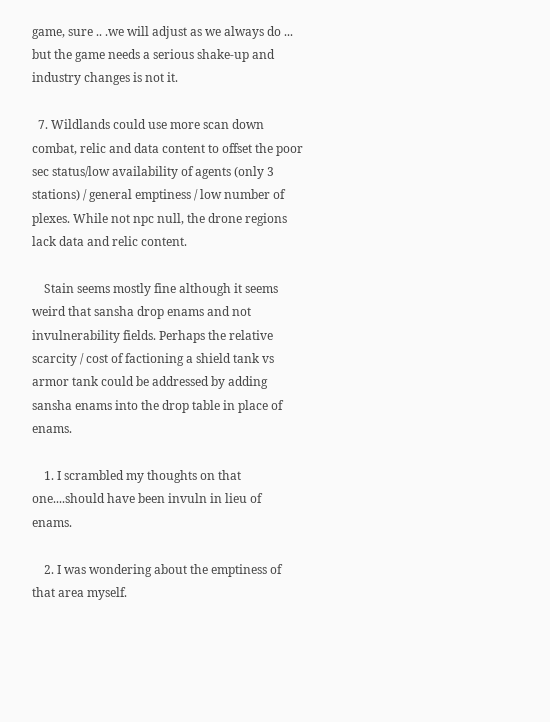game, sure .. .we will adjust as we always do ... but the game needs a serious shake-up and industry changes is not it.

  7. Wildlands could use more scan down combat, relic and data content to offset the poor sec status/low availability of agents (only 3 stations) / general emptiness / low number of plexes. While not npc null, the drone regions lack data and relic content.

    Stain seems mostly fine although it seems weird that sansha drop enams and not invulnerability fields. Perhaps the relative scarcity / cost of factioning a shield tank vs armor tank could be addressed by adding sansha enams into the drop table in place of enams.

    1. I scrambled my thoughts on that one....should have been invuln in lieu of enams.

    2. I was wondering about the emptiness of that area myself.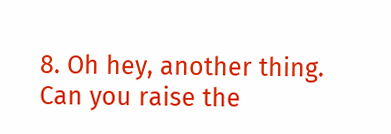8. Oh hey, another thing. Can you raise the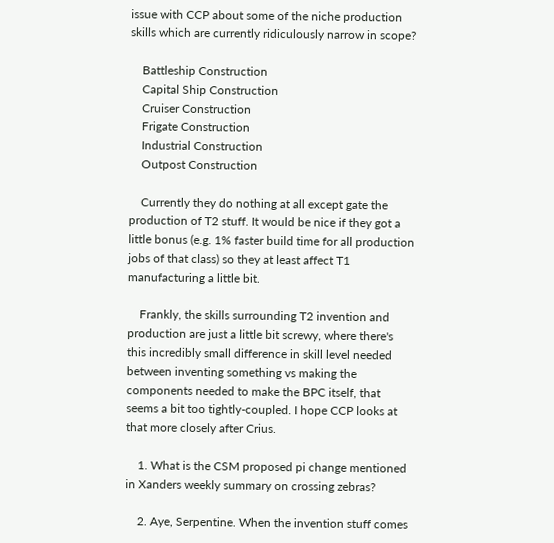issue with CCP about some of the niche production skills which are currently ridiculously narrow in scope?

    Battleship Construction
    Capital Ship Construction
    Cruiser Construction
    Frigate Construction
    Industrial Construction
    Outpost Construction

    Currently they do nothing at all except gate the production of T2 stuff. It would be nice if they got a little bonus (e.g. 1% faster build time for all production jobs of that class) so they at least affect T1 manufacturing a little bit.

    Frankly, the skills surrounding T2 invention and production are just a little bit screwy, where there's this incredibly small difference in skill level needed between inventing something vs making the components needed to make the BPC itself, that seems a bit too tightly-coupled. I hope CCP looks at that more closely after Crius.

    1. What is the CSM proposed pi change mentioned in Xanders weekly summary on crossing zebras?

    2. Aye, Serpentine. When the invention stuff comes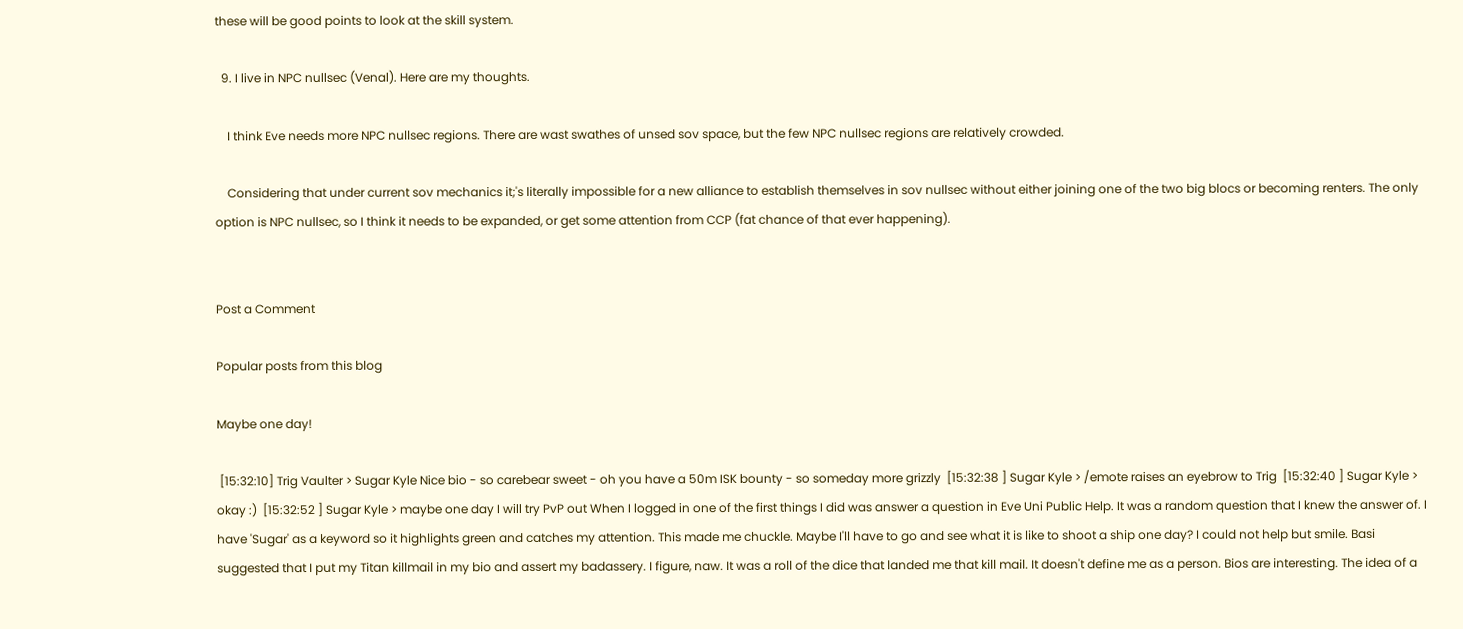these will be good points to look at the skill system.

  9. I live in NPC nullsec (Venal). Here are my thoughts.

    I think Eve needs more NPC nullsec regions. There are wast swathes of unsed sov space, but the few NPC nullsec regions are relatively crowded.

    Considering that under current sov mechanics it;'s literally impossible for a new alliance to establish themselves in sov nullsec without either joining one of the two big blocs or becoming renters. The only option is NPC nullsec, so I think it needs to be expanded, or get some attention from CCP (fat chance of that ever happening).


Post a Comment

Popular posts from this blog

Maybe one day!

 [15:32:10] Trig Vaulter > Sugar Kyle Nice bio - so carebear sweet - oh you have a 50m ISK bounty - so someday more grizzly  [15:32:38 ] Sugar Kyle > /emote raises an eyebrow to Trig  [15:32:40 ] Sugar Kyle > okay :)  [15:32:52 ] Sugar Kyle > maybe one day I will try PvP out When I logged in one of the first things I did was answer a question in Eve Uni Public Help. It was a random question that I knew the answer of. I have 'Sugar' as a keyword so it highlights green and catches my attention. This made me chuckle. Maybe I'll have to go and see what it is like to shoot a ship one day? I could not help but smile. Basi suggested that I put my Titan killmail in my bio and assert my badassery. I figure, naw. It was a roll of the dice that landed me that kill mail. It doesn't define me as a person. Bios are interesting. The idea of a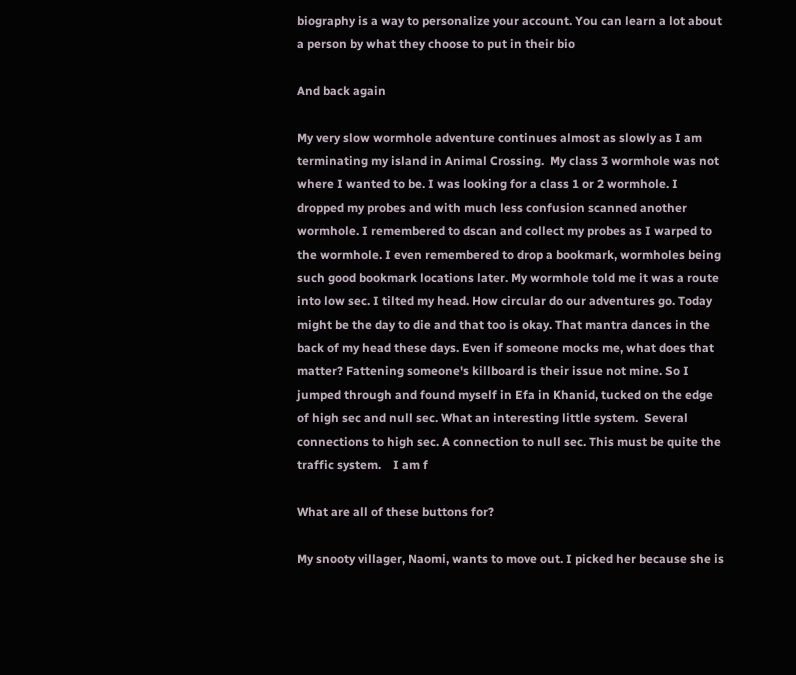biography is a way to personalize your account. You can learn a lot about a person by what they choose to put in their bio

And back again

My very slow wormhole adventure continues almost as slowly as I am terminating my island in Animal Crossing.  My class 3 wormhole was not where I wanted to be. I was looking for a class 1 or 2 wormhole. I dropped my probes and with much less confusion scanned another wormhole. I remembered to dscan and collect my probes as I warped to the wormhole. I even remembered to drop a bookmark, wormholes being such good bookmark locations later. My wormhole told me it was a route into low sec. I tilted my head. How circular do our adventures go. Today might be the day to die and that too is okay. That mantra dances in the back of my head these days. Even if someone mocks me, what does that matter? Fattening someone's killboard is their issue not mine. So I jumped through and found myself in Efa in Khanid, tucked on the edge of high sec and null sec. What an interesting little system.  Several connections to high sec. A connection to null sec. This must be quite the traffic system.    I am f

What are all of these buttons for?

My snooty villager, Naomi, wants to move out. I picked her because she is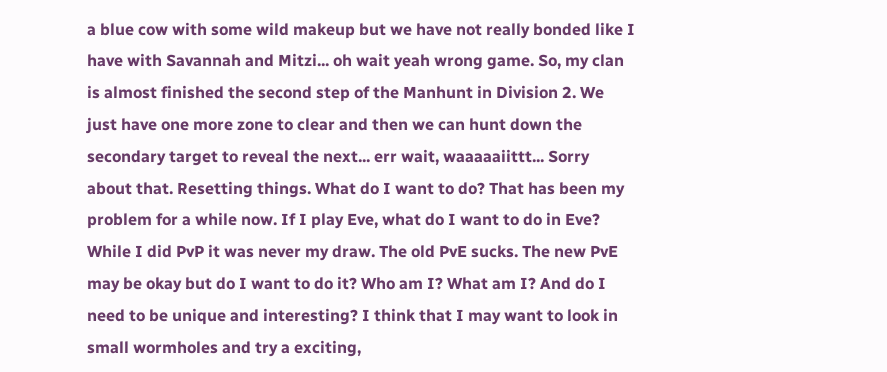a blue cow with some wild makeup but we have not really bonded like I have with Savannah and Mitzi... oh wait yeah wrong game. So, my clan is almost finished the second step of the Manhunt in Division 2. We just have one more zone to clear and then we can hunt down the secondary target to reveal the next... err wait, waaaaaiittt... Sorry about that. Resetting things. What do I want to do? That has been my problem for a while now. If I play Eve, what do I want to do in Eve? While I did PvP it was never my draw. The old PvE sucks. The new PvE may be okay but do I want to do it? Who am I? What am I? And do I need to be unique and interesting? I think that I may want to look in small wormholes and try a exciting,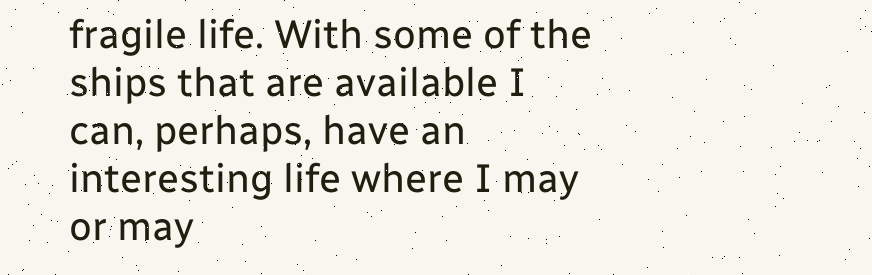fragile life. With some of the ships that are available I can, perhaps, have an interesting life where I may or may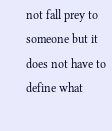not fall prey to someone but it does not have to define what